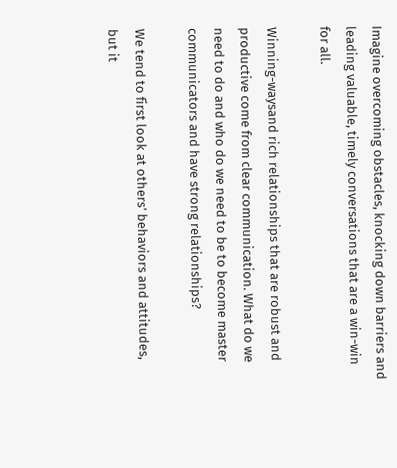Imagine overcoming obstacles, knocking down barriers and leading valuable, timely conversations that are a win-win for all.

Winning-waysand rich relationships that are robust and productive come from clear communication. What do we need to do and who do we need to be to become master communicators and have strong relationships?

We tend to first look at others’ behaviors and attitudes, but it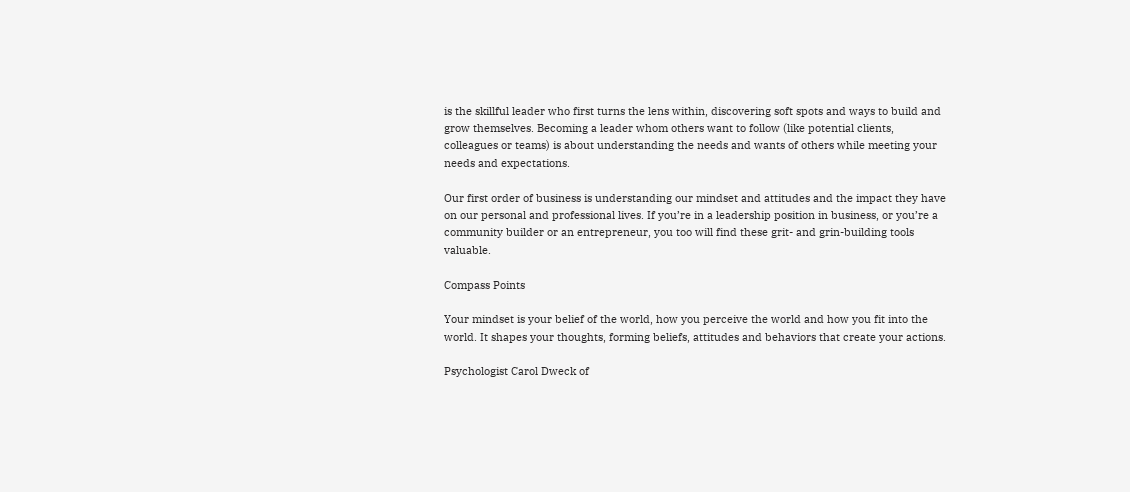is the skillful leader who first turns the lens within, discovering soft spots and ways to build and grow themselves. Becoming a leader whom others want to follow (like potential clients, colleagues or teams) is about understanding the needs and wants of others while meeting your needs and expectations.

Our first order of business is understanding our mindset and attitudes and the impact they have on our personal and professional lives. If you’re in a leadership position in business, or you’re a community builder or an entrepreneur, you too will find these grit- and grin-building tools valuable.

Compass Points

Your mindset is your belief of the world, how you perceive the world and how you fit into the world. It shapes your thoughts, forming beliefs, attitudes and behaviors that create your actions.

Psychologist Carol Dweck of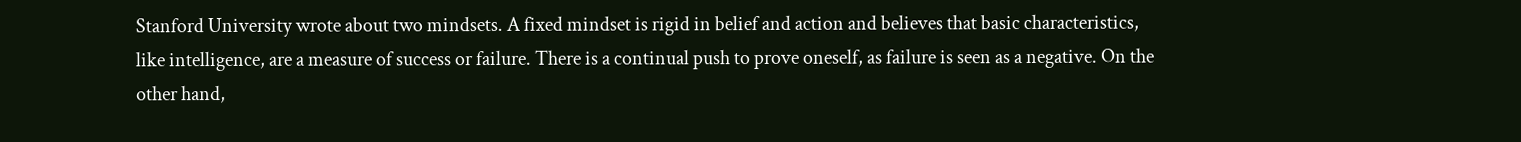Stanford University wrote about two mindsets. A fixed mindset is rigid in belief and action and believes that basic characteristics, like intelligence, are a measure of success or failure. There is a continual push to prove oneself, as failure is seen as a negative. On the other hand,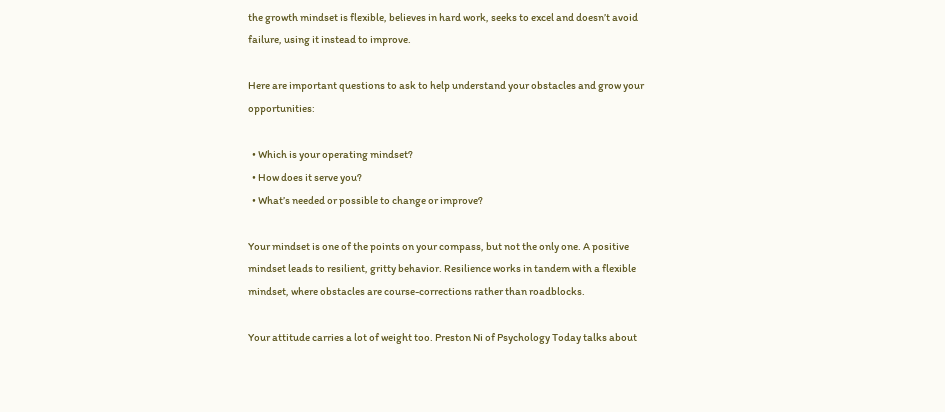the growth mindset is flexible, believes in hard work, seeks to excel and doesn’t avoid failure, using it instead to improve.

Here are important questions to ask to help understand your obstacles and grow your opportunities:

  • Which is your operating mindset?
  • How does it serve you?
  • What’s needed or possible to change or improve?

Your mindset is one of the points on your compass, but not the only one. A positive mindset leads to resilient, gritty behavior. Resilience works in tandem with a flexible mindset, where obstacles are course-corrections rather than roadblocks.

Your attitude carries a lot of weight too. Preston Ni of Psychology Today talks about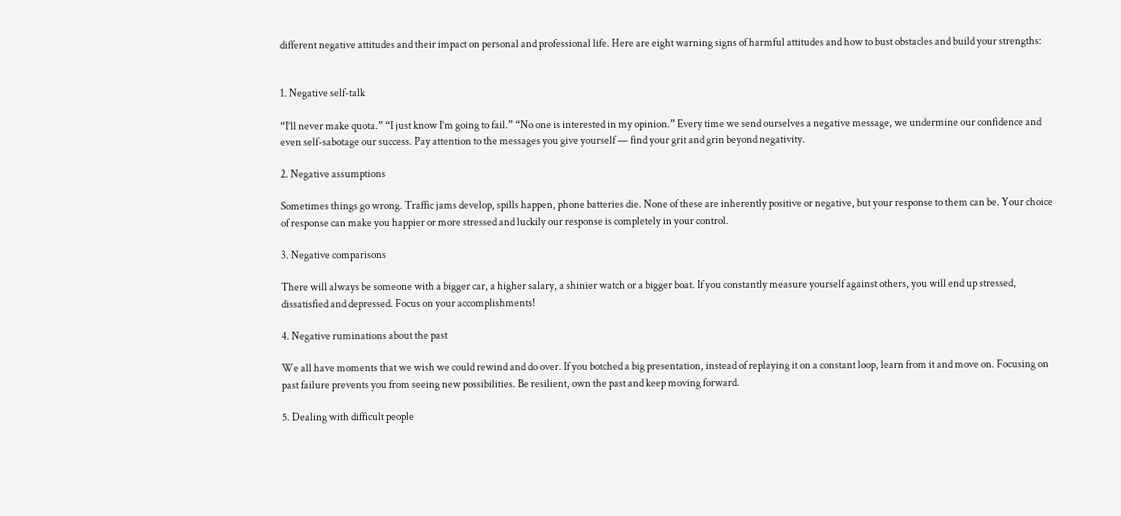different negative attitudes and their impact on personal and professional life. Here are eight warning signs of harmful attitudes and how to bust obstacles and build your strengths:


1. Negative self-talk

“I’ll never make quota.” “I just know I’m going to fail.” “No one is interested in my opinion.” Every time we send ourselves a negative message, we undermine our confidence and even self-sabotage our success. Pay attention to the messages you give yourself — find your grit and grin beyond negativity.

2. Negative assumptions

Sometimes things go wrong. Traffic jams develop, spills happen, phone batteries die. None of these are inherently positive or negative, but your response to them can be. Your choice of response can make you happier or more stressed and luckily our response is completely in your control.

3. Negative comparisons

There will always be someone with a bigger car, a higher salary, a shinier watch or a bigger boat. If you constantly measure yourself against others, you will end up stressed, dissatisfied and depressed. Focus on your accomplishments!

4. Negative ruminations about the past

We all have moments that we wish we could rewind and do over. If you botched a big presentation, instead of replaying it on a constant loop, learn from it and move on. Focusing on past failure prevents you from seeing new possibilities. Be resilient, own the past and keep moving forward.

5. Dealing with difficult people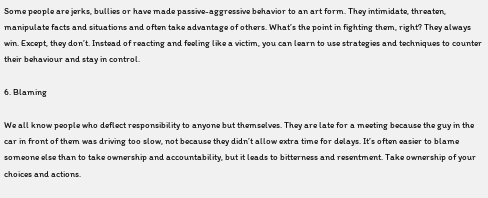Some people are jerks, bullies or have made passive-aggressive behavior to an art form. They intimidate, threaten, manipulate facts and situations and often take advantage of others. What’s the point in fighting them, right? They always win. Except, they don’t. Instead of reacting and feeling like a victim, you can learn to use strategies and techniques to counter their behaviour and stay in control.

6. Blaming

We all know people who deflect responsibility to anyone but themselves. They are late for a meeting because the guy in the car in front of them was driving too slow, not because they didn’t allow extra time for delays. It’s often easier to blame someone else than to take ownership and accountability, but it leads to bitterness and resentment. Take ownership of your choices and actions.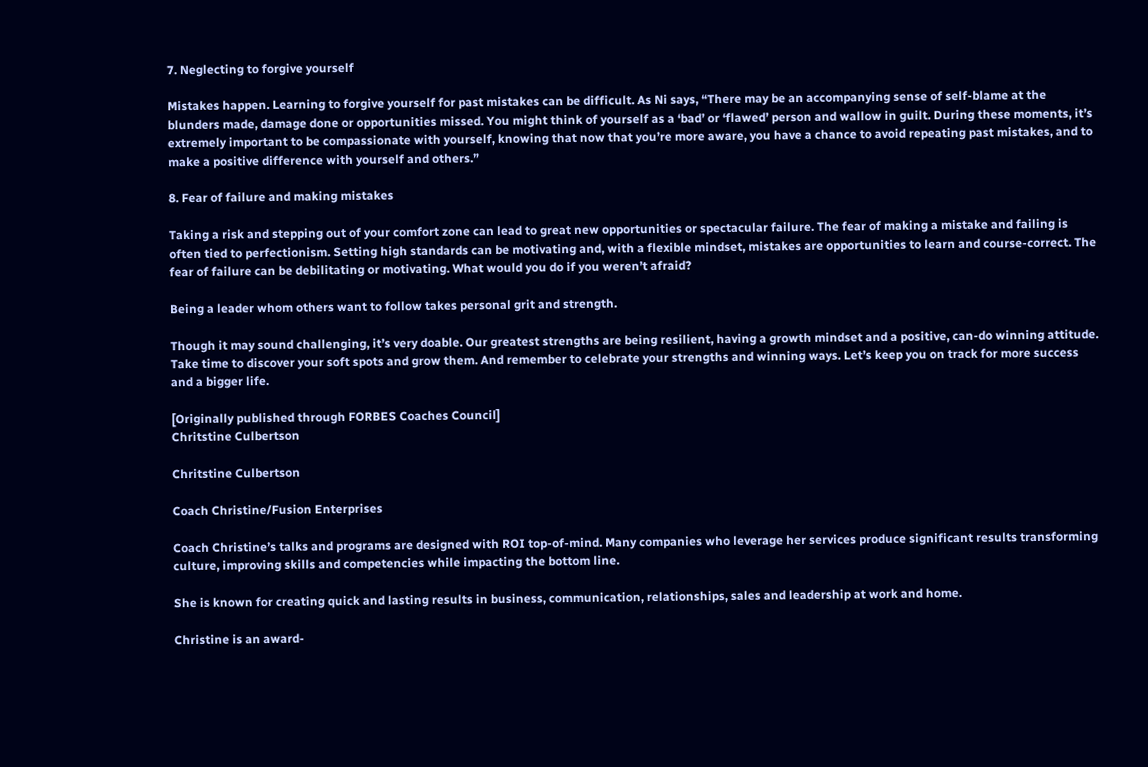7. Neglecting to forgive yourself

Mistakes happen. Learning to forgive yourself for past mistakes can be difficult. As Ni says, “There may be an accompanying sense of self-blame at the blunders made, damage done or opportunities missed. You might think of yourself as a ‘bad’ or ‘flawed’ person and wallow in guilt. During these moments, it’s extremely important to be compassionate with yourself, knowing that now that you’re more aware, you have a chance to avoid repeating past mistakes, and to make a positive difference with yourself and others.”

8. Fear of failure and making mistakes

Taking a risk and stepping out of your comfort zone can lead to great new opportunities or spectacular failure. The fear of making a mistake and failing is often tied to perfectionism. Setting high standards can be motivating and, with a flexible mindset, mistakes are opportunities to learn and course-correct. The fear of failure can be debilitating or motivating. What would you do if you weren’t afraid?

Being a leader whom others want to follow takes personal grit and strength.

Though it may sound challenging, it’s very doable. Our greatest strengths are being resilient, having a growth mindset and a positive, can-do winning attitude. Take time to discover your soft spots and grow them. And remember to celebrate your strengths and winning ways. Let’s keep you on track for more success and a bigger life.

[Originally published through FORBES Coaches Council]
Chritstine Culbertson

Chritstine Culbertson

Coach Christine/Fusion Enterprises

Coach Christine’s talks and programs are designed with ROI top-of-mind. Many companies who leverage her services produce significant results transforming culture, improving skills and competencies while impacting the bottom line.

She is known for creating quick and lasting results in business, communication, relationships, sales and leadership at work and home.

Christine is an award-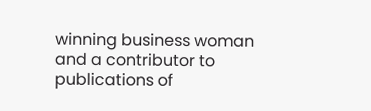winning business woman and a contributor to publications of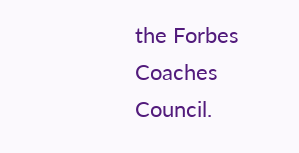the Forbes Coaches Council.